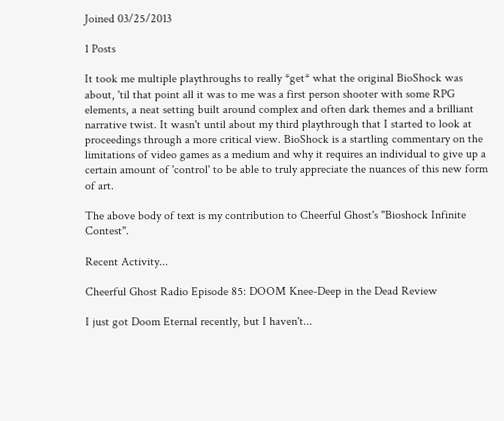Joined 03/25/2013

1 Posts

It took me multiple playthroughs to really *get* what the original BioShock was about, 'til that point all it was to me was a first person shooter with some RPG elements, a neat setting built around complex and often dark themes and a brilliant narrative twist. It wasn't until about my third playthrough that I started to look at proceedings through a more critical view. BioShock is a startling commentary on the limitations of video games as a medium and why it requires an individual to give up a certain amount of 'control' to be able to truly appreciate the nuances of this new form of art.

The above body of text is my contribution to Cheerful Ghost's "Bioshock Infinite Contest".

Recent Activity...

Cheerful Ghost Radio Episode 85: DOOM Knee-Deep in the Dead Review

I just got Doom Eternal recently, but I haven't...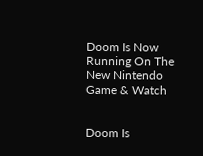Doom Is Now Running On The New Nintendo Game & Watch


Doom Is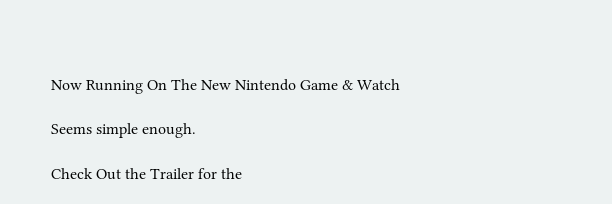Now Running On The New Nintendo Game & Watch

Seems simple enough.

Check Out the Trailer for the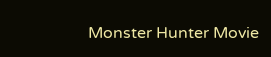Monster Hunter Movie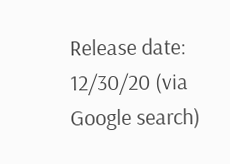Release date: 12/30/20 (via Google search)